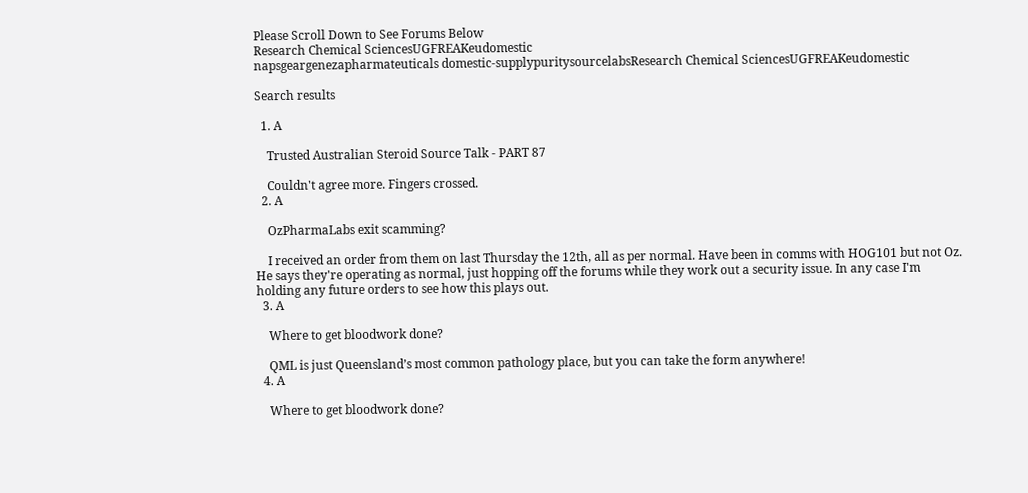Please Scroll Down to See Forums Below
Research Chemical SciencesUGFREAKeudomestic
napsgeargenezapharmateuticals domestic-supplypuritysourcelabsResearch Chemical SciencesUGFREAKeudomestic

Search results

  1. A

    Trusted Australian Steroid Source Talk - PART 87

    Couldn't agree more. Fingers crossed.
  2. A

    OzPharmaLabs exit scamming?

    I received an order from them on last Thursday the 12th, all as per normal. Have been in comms with HOG101 but not Oz. He says they're operating as normal, just hopping off the forums while they work out a security issue. In any case I'm holding any future orders to see how this plays out.
  3. A

    Where to get bloodwork done?

    QML is just Queensland’s most common pathology place, but you can take the form anywhere!
  4. A

    Where to get bloodwork done?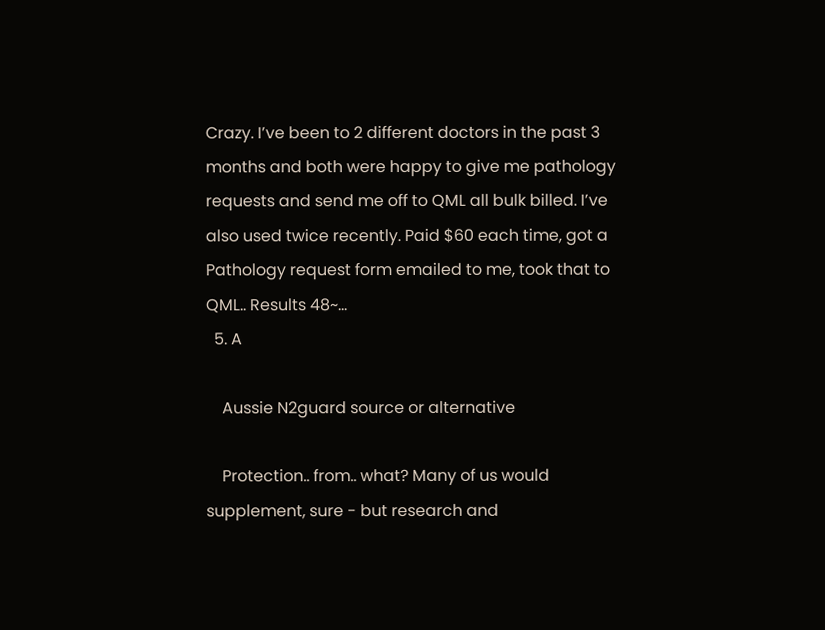Crazy. I’ve been to 2 different doctors in the past 3 months and both were happy to give me pathology requests and send me off to QML all bulk billed. I’ve also used twice recently. Paid $60 each time, got a Pathology request form emailed to me, took that to QML.. Results 48~...
  5. A

    Aussie N2guard source or alternative

    Protection.. from.. what? Many of us would supplement, sure - but research and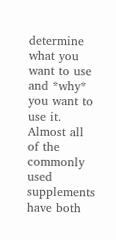determine what you want to use and *why* you want to use it. Almost all of the commonly used supplements have both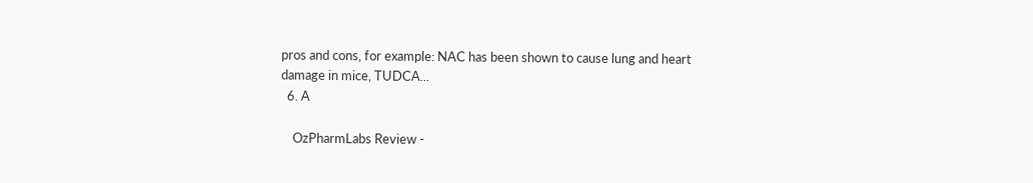pros and cons, for example: NAC has been shown to cause lung and heart damage in mice, TUDCA...
  6. A

    OzPharmLabs Review -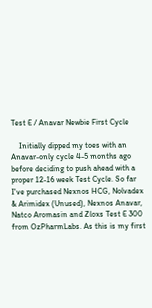Test E / Anavar Newbie First Cycle

    Initially dipped my toes with an Anavar-only cycle 4-5 months ago before deciding to push ahead with a proper 12-16 week Test Cycle. So far I've purchased Nexnos HCG, Nolvadex & Arimidex (Unused), Nexnos Anavar, Natco Aromasin and Zloxs Test E 300 from OzPharmLabs. As this is my first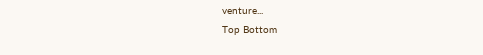venture...
Top Bottom